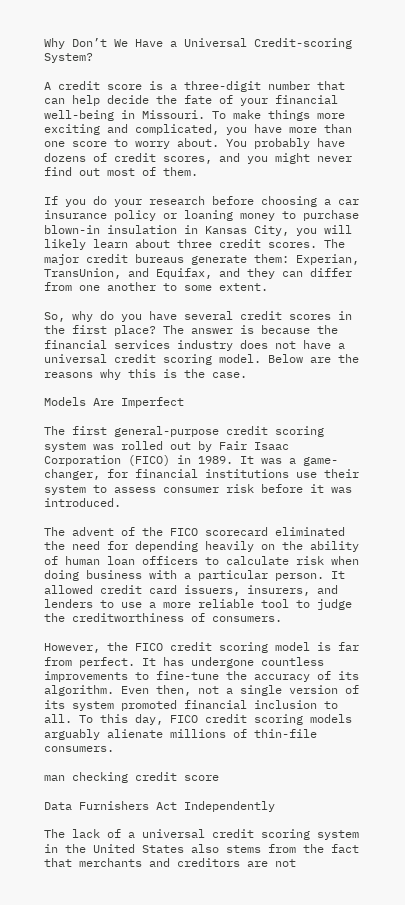Why Don’t We Have a Universal Credit-scoring System?

A credit score is a three-digit number that can help decide the fate of your financial well-being in Missouri. To make things more exciting and complicated, you have more than one score to worry about. You probably have dozens of credit scores, and you might never find out most of them.

If you do your research before choosing a car insurance policy or loaning money to purchase blown-in insulation in Kansas City, you will likely learn about three credit scores. The major credit bureaus generate them: Experian, TransUnion, and Equifax, and they can differ from one another to some extent.

So, why do you have several credit scores in the first place? The answer is because the financial services industry does not have a universal credit scoring model. Below are the reasons why this is the case.

Models Are Imperfect

The first general-purpose credit scoring system was rolled out by Fair Isaac Corporation (FICO) in 1989. It was a game-changer, for financial institutions use their system to assess consumer risk before it was introduced.

The advent of the FICO scorecard eliminated the need for depending heavily on the ability of human loan officers to calculate risk when doing business with a particular person. It allowed credit card issuers, insurers, and lenders to use a more reliable tool to judge the creditworthiness of consumers.

However, the FICO credit scoring model is far from perfect. It has undergone countless improvements to fine-tune the accuracy of its algorithm. Even then, not a single version of its system promoted financial inclusion to all. To this day, FICO credit scoring models arguably alienate millions of thin-file consumers.

man checking credit score

Data Furnishers Act Independently

The lack of a universal credit scoring system in the United States also stems from the fact that merchants and creditors are not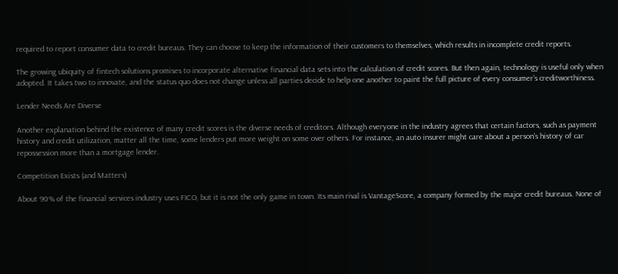required to report consumer data to credit bureaus. They can choose to keep the information of their customers to themselves, which results in incomplete credit reports.

The growing ubiquity of fintech solutions promises to incorporate alternative financial data sets into the calculation of credit scores. But then again, technology is useful only when adopted. It takes two to innovate, and the status quo does not change unless all parties decide to help one another to paint the full picture of every consumer’s creditworthiness.

Lender Needs Are Diverse

Another explanation behind the existence of many credit scores is the diverse needs of creditors. Although everyone in the industry agrees that certain factors, such as payment history and credit utilization, matter all the time, some lenders put more weight on some over others. For instance, an auto insurer might care about a person’s history of car repossession more than a mortgage lender.

Competition Exists (and Matters)

About 90% of the financial services industry uses FICO, but it is not the only game in town. Its main rival is VantageScore, a company formed by the major credit bureaus. None of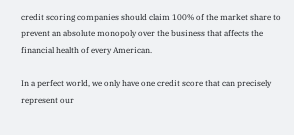credit scoring companies should claim 100% of the market share to prevent an absolute monopoly over the business that affects the financial health of every American.

In a perfect world, we only have one credit score that can precisely represent our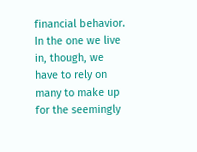financial behavior. In the one we live in, though, we have to rely on many to make up for the seemingly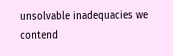unsolvable inadequacies we contend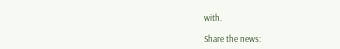with.

Share the news: